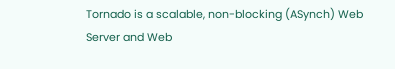Tornado is a scalable, non-blocking (ASynch) Web Server and Web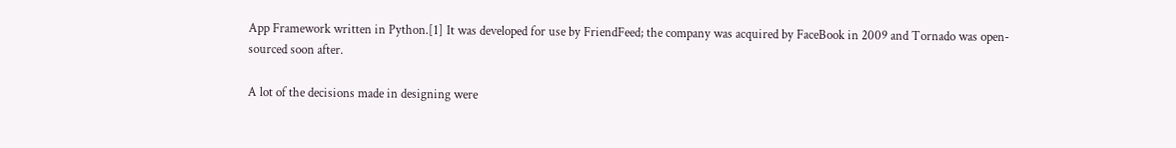App Framework written in Python.[1] It was developed for use by FriendFeed; the company was acquired by FaceBook in 2009 and Tornado was open-sourced soon after.

A lot of the decisions made in designing were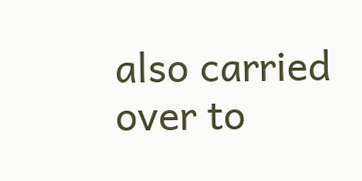also carried over to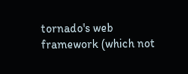tornado's web framework (which not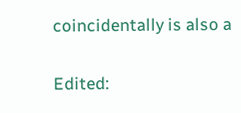coincidentally is also a

Edited: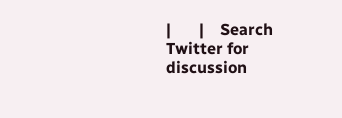|       |    Search Twitter for discussion